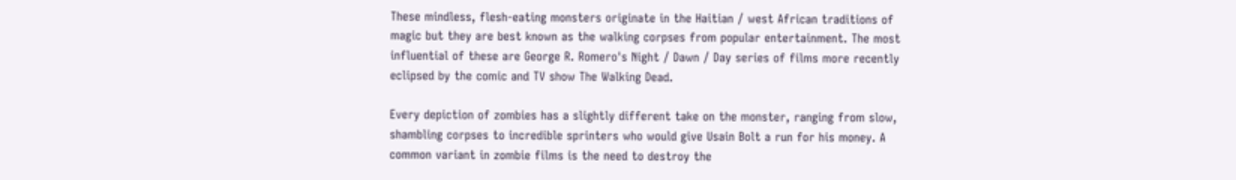These mindless, flesh-eating monsters originate in the Haitian / west African traditions of magic but they are best known as the walking corpses from popular entertainment. The most influential of these are George R. Romero's Night / Dawn / Day series of films more recently eclipsed by the comic and TV show The Walking Dead.

Every depiction of zombies has a slightly different take on the monster, ranging from slow, shambling corpses to incredible sprinters who would give Usain Bolt a run for his money. A common variant in zombie films is the need to destroy the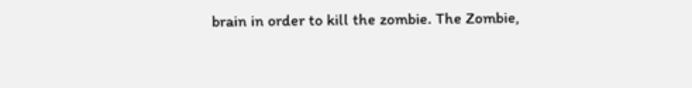brain in order to kill the zombie. The Zombie,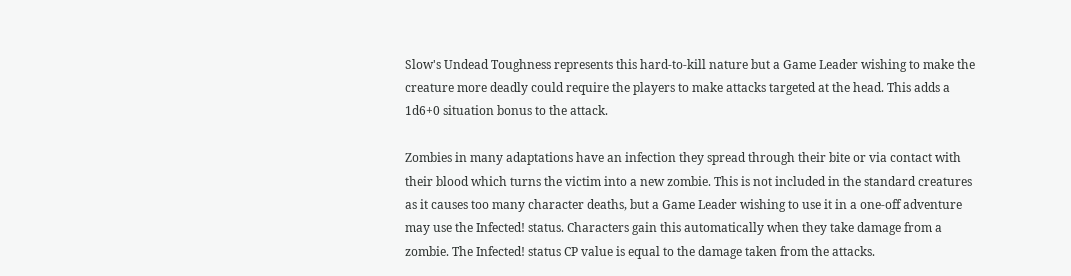Slow's Undead Toughness represents this hard-to-kill nature but a Game Leader wishing to make the creature more deadly could require the players to make attacks targeted at the head. This adds a 1d6+0 situation bonus to the attack.

Zombies in many adaptations have an infection they spread through their bite or via contact with their blood which turns the victim into a new zombie. This is not included in the standard creatures as it causes too many character deaths, but a Game Leader wishing to use it in a one-off adventure may use the Infected! status. Characters gain this automatically when they take damage from a zombie. The Infected! status CP value is equal to the damage taken from the attacks.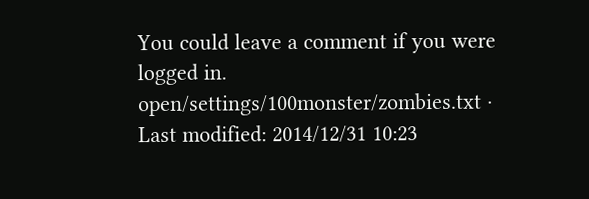You could leave a comment if you were logged in.
open/settings/100monster/zombies.txt · Last modified: 2014/12/31 10:23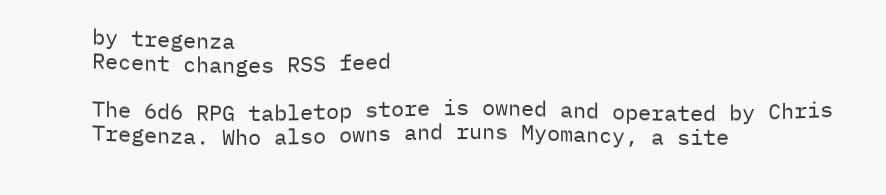by tregenza
Recent changes RSS feed

The 6d6 RPG tabletop store is owned and operated by Chris Tregenza. Who also owns and runs Myomancy, a site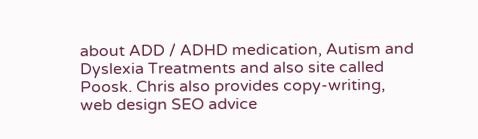about ADD / ADHD medication, Autism and Dyslexia Treatments and also site called Poosk. Chris also provides copy-writing, web design SEO advice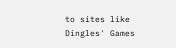to sites like Dingles' Games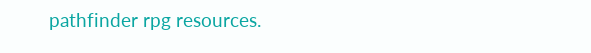pathfinder rpg resources.